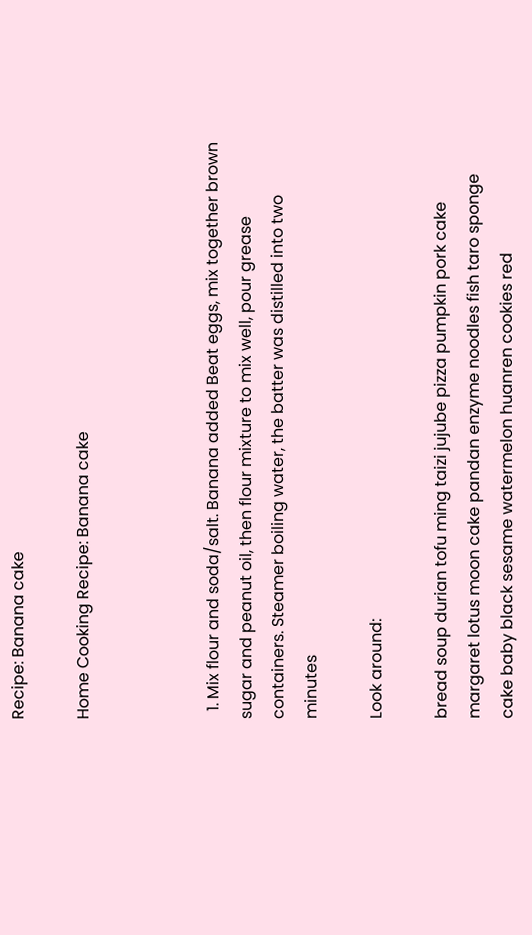Recipe: Banana cake

Home Cooking Recipe: Banana cake



  1. Mix flour and soda/salt. Banana added Beat eggs, mix together brown sugar and peanut oil, then flour mixture to mix well, pour grease containers. Steamer boiling water, the batter was distilled into two minutes

Look around:

bread soup durian tofu ming taizi jujube pizza pumpkin pork cake margaret lotus moon cake pandan enzyme noodles fish taro sponge cake baby black sesame watermelon huanren cookies red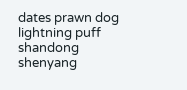dates prawn dog lightning puff shandong shenyang